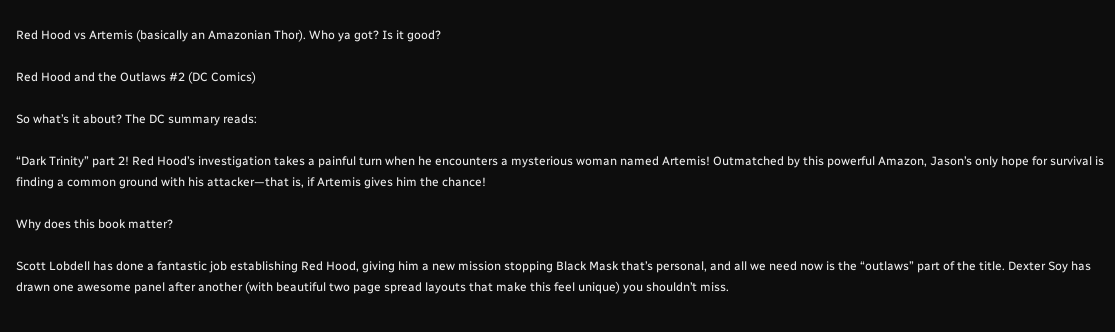Red Hood vs Artemis (basically an Amazonian Thor). Who ya got? Is it good?

Red Hood and the Outlaws #2 (DC Comics)

So what’s it about? The DC summary reads:

“Dark Trinity” part 2! Red Hood’s investigation takes a painful turn when he encounters a mysterious woman named Artemis! Outmatched by this powerful Amazon, Jason’s only hope for survival is finding a common ground with his attacker—that is, if Artemis gives him the chance!

Why does this book matter?

Scott Lobdell has done a fantastic job establishing Red Hood, giving him a new mission stopping Black Mask that’s personal, and all we need now is the “outlaws” part of the title. Dexter Soy has drawn one awesome panel after another (with beautiful two page spread layouts that make this feel unique) you shouldn’t miss.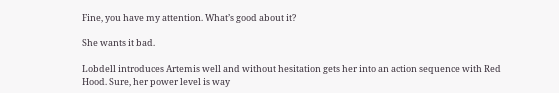Fine, you have my attention. What’s good about it?

She wants it bad.

Lobdell introduces Artemis well and without hesitation gets her into an action sequence with Red Hood. Sure, her power level is way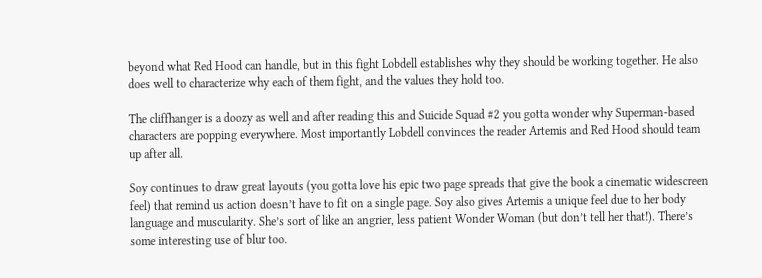beyond what Red Hood can handle, but in this fight Lobdell establishes why they should be working together. He also does well to characterize why each of them fight, and the values they hold too.

The cliffhanger is a doozy as well and after reading this and Suicide Squad #2 you gotta wonder why Superman-based characters are popping everywhere. Most importantly Lobdell convinces the reader Artemis and Red Hood should team up after all.

Soy continues to draw great layouts (you gotta love his epic two page spreads that give the book a cinematic widescreen feel) that remind us action doesn’t have to fit on a single page. Soy also gives Artemis a unique feel due to her body language and muscularity. She’s sort of like an angrier, less patient Wonder Woman (but don’t tell her that!). There’s some interesting use of blur too.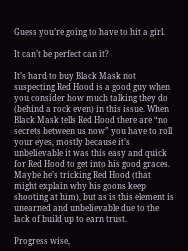Guess you’re going to have to hit a girl.

It can’t be perfect can it?

It’s hard to buy Black Mask not suspecting Red Hood is a good guy when you consider how much talking they do (behind a rock even) in this issue. When Black Mask tells Red Hood there are “no secrets between us now” you have to roll your eyes, mostly because it’s unbelievable it was this easy and quick for Red Hood to get into his good graces. Maybe he’s tricking Red Hood (that might explain why his goons keep shooting at him), but as is this element is unearned and unbelievable due to the lack of build up to earn trust.

Progress wise,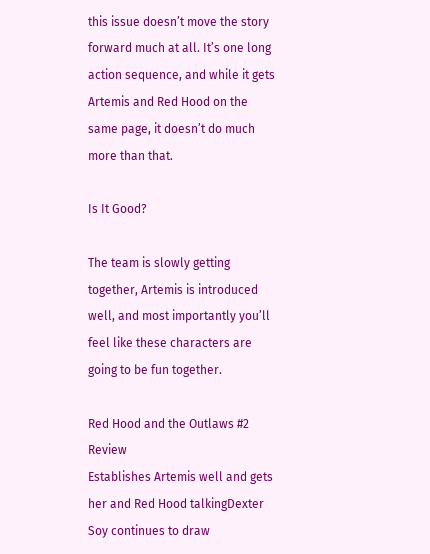this issue doesn’t move the story forward much at all. It’s one long action sequence, and while it gets Artemis and Red Hood on the same page, it doesn’t do much more than that.

Is It Good?

The team is slowly getting together, Artemis is introduced well, and most importantly you’ll feel like these characters are going to be fun together.

Red Hood and the Outlaws #2 Review
Establishes Artemis well and gets her and Red Hood talkingDexter Soy continues to draw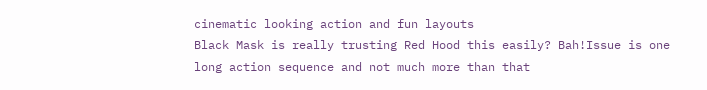cinematic looking action and fun layouts
Black Mask is really trusting Red Hood this easily? Bah!Issue is one long action sequence and not much more than that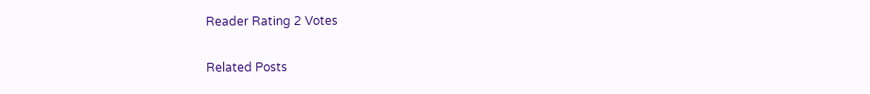Reader Rating 2 Votes

Related Posts